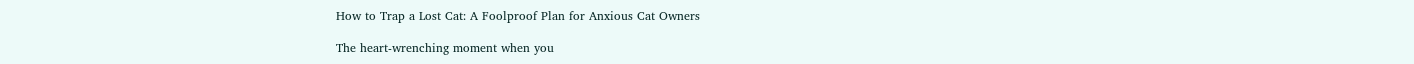How to Trap a Lost Cat: A Foolproof Plan for Anxious Cat Owners

The heart-wrenching moment when you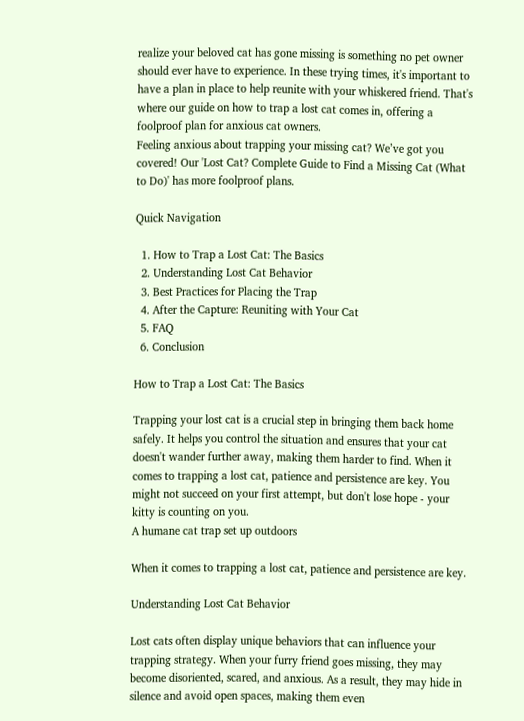realize your beloved cat has gone missing is something no pet owner should ever have to experience. In these trying times, it's important to have a plan in place to help reunite with your whiskered friend. That's where our guide on how to trap a lost cat comes in, offering a foolproof plan for anxious cat owners.
Feeling anxious about trapping your missing cat? We’ve got you covered! Our 'Lost Cat? Complete Guide to Find a Missing Cat (What to Do)' has more foolproof plans.

Quick Navigation

  1. How to Trap a Lost Cat: The Basics
  2. Understanding Lost Cat Behavior
  3. Best Practices for Placing the Trap
  4. After the Capture: Reuniting with Your Cat
  5. FAQ
  6. Conclusion

How to Trap a Lost Cat: The Basics

Trapping your lost cat is a crucial step in bringing them back home safely. It helps you control the situation and ensures that your cat doesn't wander further away, making them harder to find. When it comes to trapping a lost cat, patience and persistence are key. You might not succeed on your first attempt, but don't lose hope - your kitty is counting on you.
A humane cat trap set up outdoors

When it comes to trapping a lost cat, patience and persistence are key.

Understanding Lost Cat Behavior

Lost cats often display unique behaviors that can influence your trapping strategy. When your furry friend goes missing, they may become disoriented, scared, and anxious. As a result, they may hide in silence and avoid open spaces, making them even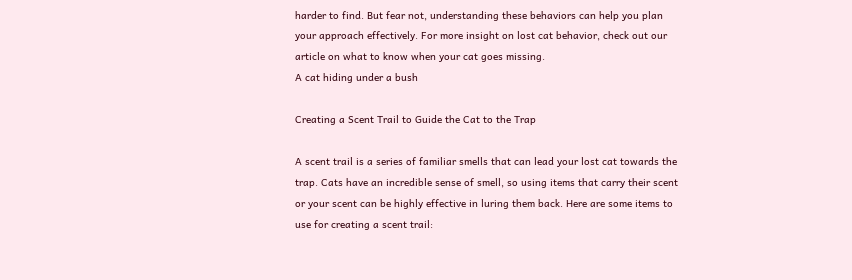harder to find. But fear not, understanding these behaviors can help you plan your approach effectively. For more insight on lost cat behavior, check out our article on what to know when your cat goes missing.
A cat hiding under a bush

Creating a Scent Trail to Guide the Cat to the Trap

A scent trail is a series of familiar smells that can lead your lost cat towards the trap. Cats have an incredible sense of smell, so using items that carry their scent or your scent can be highly effective in luring them back. Here are some items to use for creating a scent trail: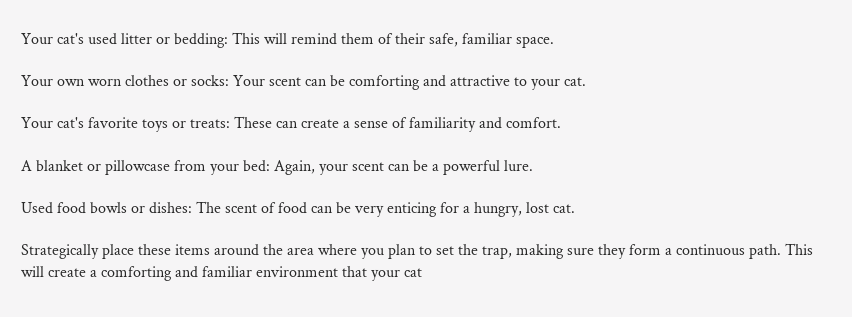Your cat's used litter or bedding: This will remind them of their safe, familiar space.

Your own worn clothes or socks: Your scent can be comforting and attractive to your cat.

Your cat's favorite toys or treats: These can create a sense of familiarity and comfort.

A blanket or pillowcase from your bed: Again, your scent can be a powerful lure.

Used food bowls or dishes: The scent of food can be very enticing for a hungry, lost cat.

Strategically place these items around the area where you plan to set the trap, making sure they form a continuous path. This will create a comforting and familiar environment that your cat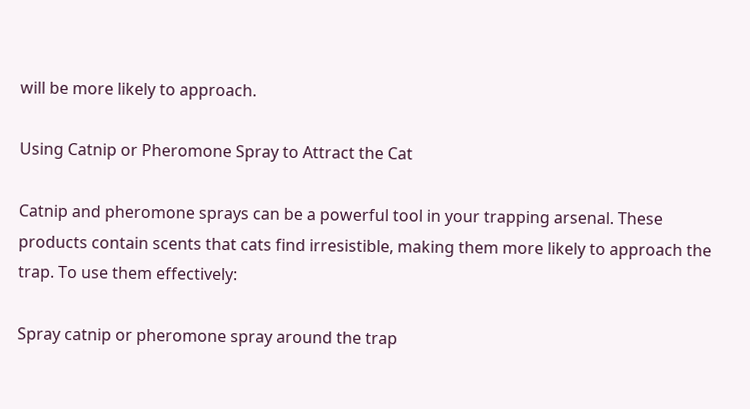will be more likely to approach.

Using Catnip or Pheromone Spray to Attract the Cat

Catnip and pheromone sprays can be a powerful tool in your trapping arsenal. These products contain scents that cats find irresistible, making them more likely to approach the trap. To use them effectively:

Spray catnip or pheromone spray around the trap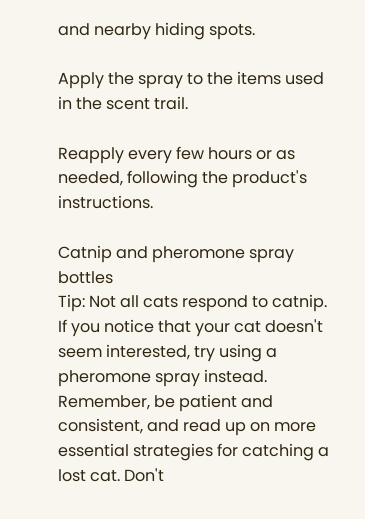and nearby hiding spots.

Apply the spray to the items used in the scent trail.

Reapply every few hours or as needed, following the product's instructions.

Catnip and pheromone spray bottles
Tip: Not all cats respond to catnip. If you notice that your cat doesn't seem interested, try using a pheromone spray instead. Remember, be patient and consistent, and read up on more essential strategies for catching a lost cat. Don't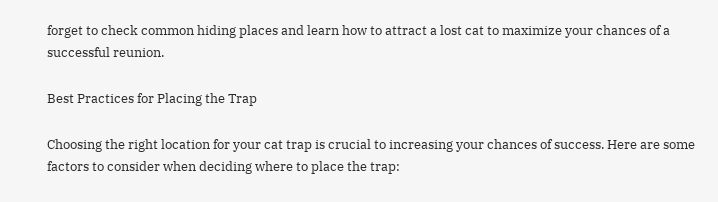forget to check common hiding places and learn how to attract a lost cat to maximize your chances of a successful reunion.

Best Practices for Placing the Trap

Choosing the right location for your cat trap is crucial to increasing your chances of success. Here are some factors to consider when deciding where to place the trap: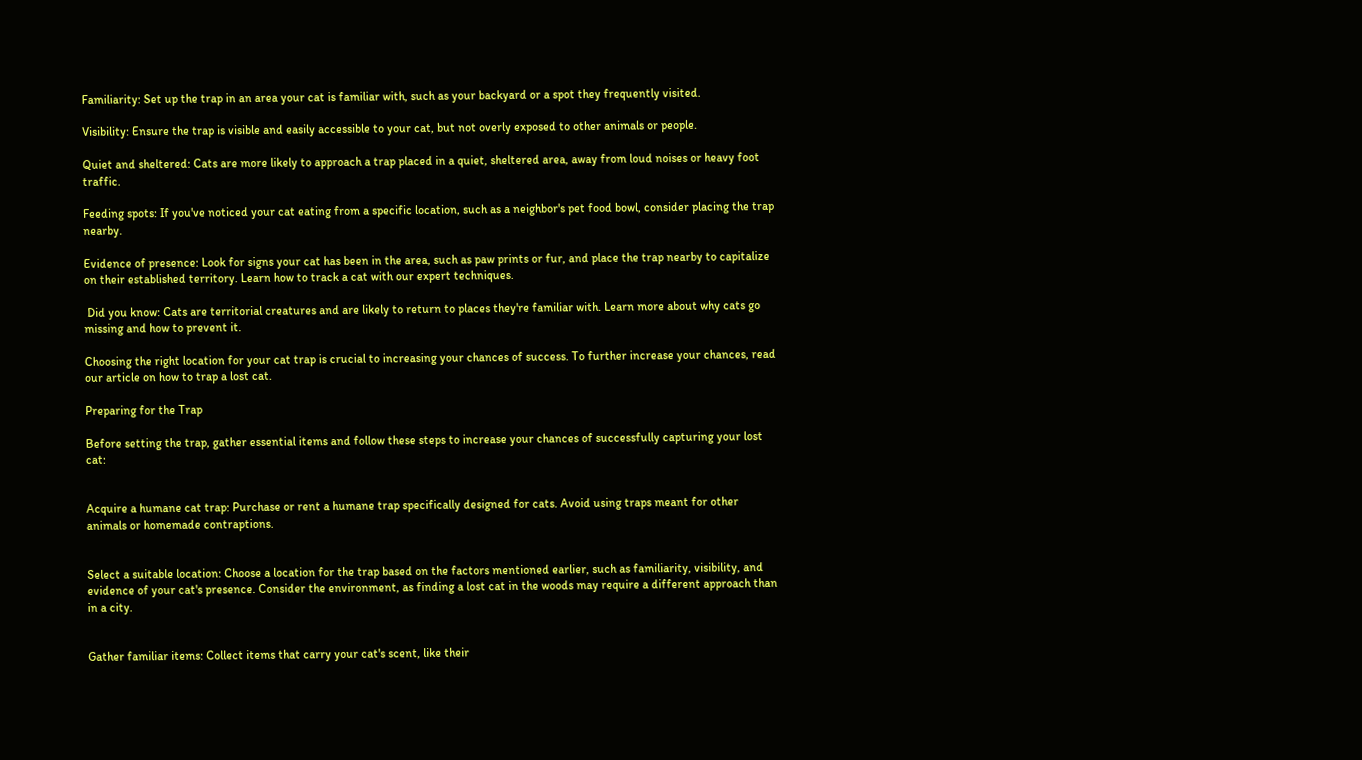Familiarity: Set up the trap in an area your cat is familiar with, such as your backyard or a spot they frequently visited.

Visibility: Ensure the trap is visible and easily accessible to your cat, but not overly exposed to other animals or people.

Quiet and sheltered: Cats are more likely to approach a trap placed in a quiet, sheltered area, away from loud noises or heavy foot traffic.

Feeding spots: If you've noticed your cat eating from a specific location, such as a neighbor's pet food bowl, consider placing the trap nearby.

Evidence of presence: Look for signs your cat has been in the area, such as paw prints or fur, and place the trap nearby to capitalize on their established territory. Learn how to track a cat with our expert techniques.

 Did you know: Cats are territorial creatures and are likely to return to places they're familiar with. Learn more about why cats go missing and how to prevent it.

Choosing the right location for your cat trap is crucial to increasing your chances of success. To further increase your chances, read our article on how to trap a lost cat.

Preparing for the Trap

Before setting the trap, gather essential items and follow these steps to increase your chances of successfully capturing your lost cat:


Acquire a humane cat trap: Purchase or rent a humane trap specifically designed for cats. Avoid using traps meant for other animals or homemade contraptions.


Select a suitable location: Choose a location for the trap based on the factors mentioned earlier, such as familiarity, visibility, and evidence of your cat's presence. Consider the environment, as finding a lost cat in the woods may require a different approach than in a city.


Gather familiar items: Collect items that carry your cat's scent, like their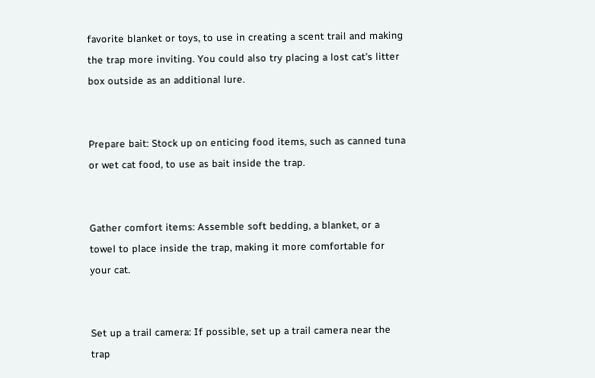favorite blanket or toys, to use in creating a scent trail and making the trap more inviting. You could also try placing a lost cat's litter box outside as an additional lure.


Prepare bait: Stock up on enticing food items, such as canned tuna or wet cat food, to use as bait inside the trap.


Gather comfort items: Assemble soft bedding, a blanket, or a towel to place inside the trap, making it more comfortable for your cat.


Set up a trail camera: If possible, set up a trail camera near the trap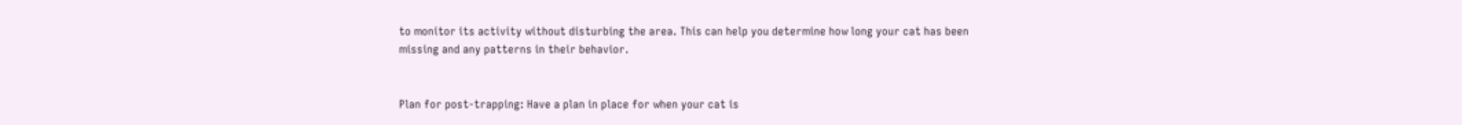to monitor its activity without disturbing the area. This can help you determine how long your cat has been missing and any patterns in their behavior.


Plan for post-trapping: Have a plan in place for when your cat is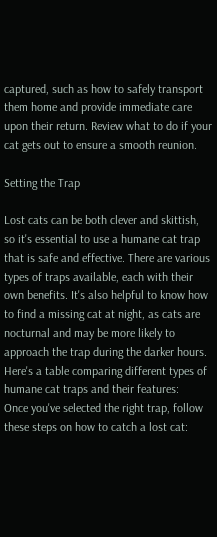captured, such as how to safely transport them home and provide immediate care upon their return. Review what to do if your cat gets out to ensure a smooth reunion.

Setting the Trap

Lost cats can be both clever and skittish, so it's essential to use a humane cat trap that is safe and effective. There are various types of traps available, each with their own benefits. It's also helpful to know how to find a missing cat at night, as cats are nocturnal and may be more likely to approach the trap during the darker hours.
Here's a table comparing different types of humane cat traps and their features:
Once you've selected the right trap, follow these steps on how to catch a lost cat: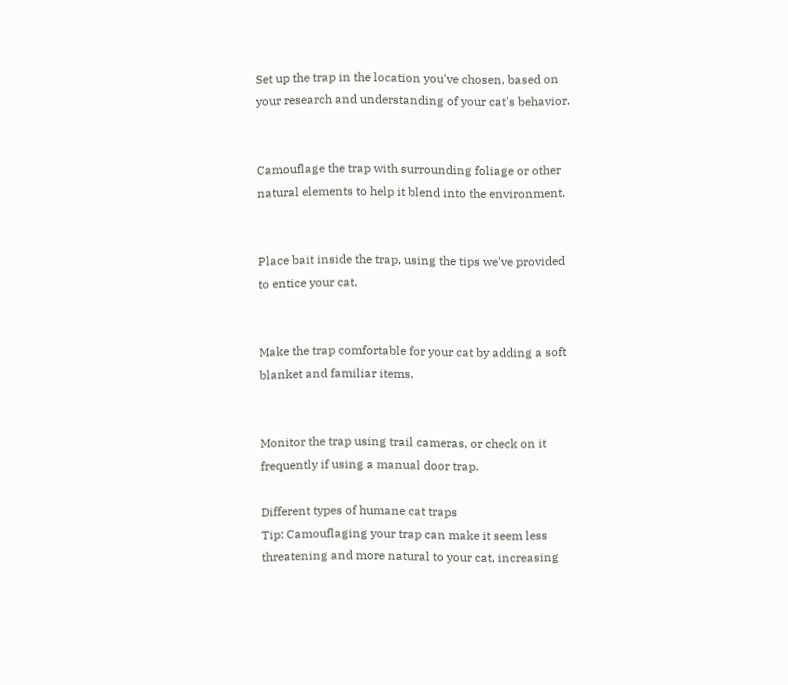Set up the trap in the location you've chosen, based on your research and understanding of your cat's behavior.


Camouflage the trap with surrounding foliage or other natural elements to help it blend into the environment.


Place bait inside the trap, using the tips we've provided to entice your cat.


Make the trap comfortable for your cat by adding a soft blanket and familiar items.


Monitor the trap using trail cameras, or check on it frequently if using a manual door trap.

Different types of humane cat traps
Tip: Camouflaging your trap can make it seem less threatening and more natural to your cat, increasing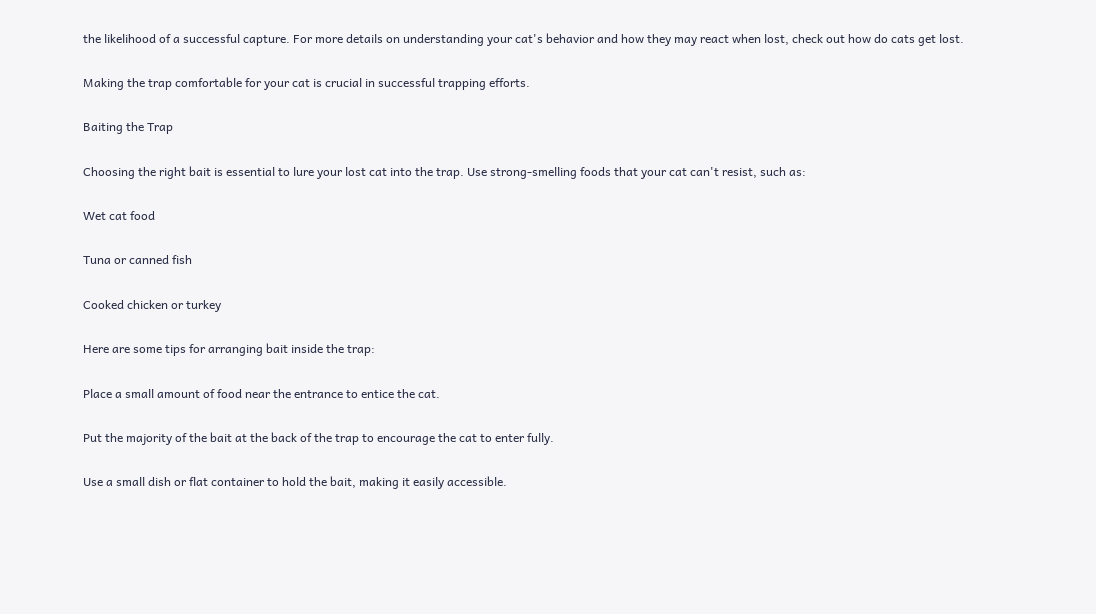the likelihood of a successful capture. For more details on understanding your cat's behavior and how they may react when lost, check out how do cats get lost.

Making the trap comfortable for your cat is crucial in successful trapping efforts.

Baiting the Trap

Choosing the right bait is essential to lure your lost cat into the trap. Use strong-smelling foods that your cat can't resist, such as:

Wet cat food

Tuna or canned fish

Cooked chicken or turkey

Here are some tips for arranging bait inside the trap:

Place a small amount of food near the entrance to entice the cat.

Put the majority of the bait at the back of the trap to encourage the cat to enter fully.

Use a small dish or flat container to hold the bait, making it easily accessible.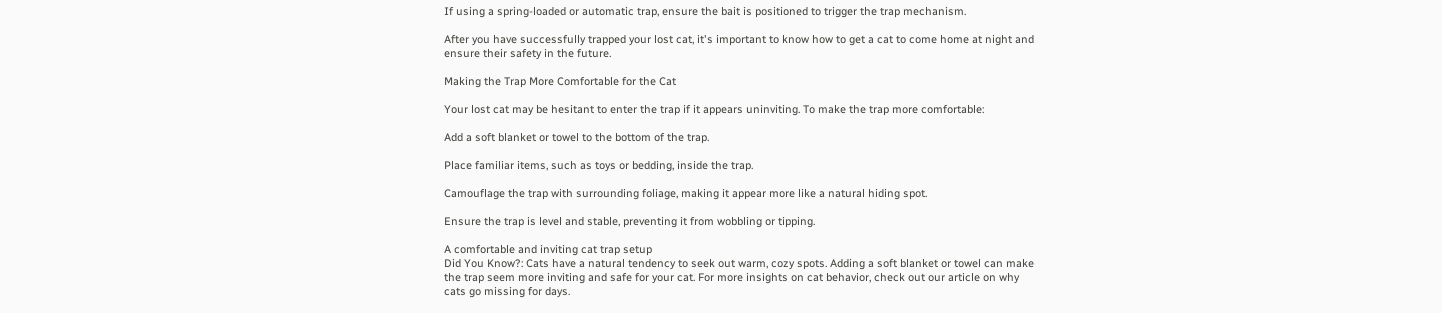If using a spring-loaded or automatic trap, ensure the bait is positioned to trigger the trap mechanism.

After you have successfully trapped your lost cat, it's important to know how to get a cat to come home at night and ensure their safety in the future.

Making the Trap More Comfortable for the Cat

Your lost cat may be hesitant to enter the trap if it appears uninviting. To make the trap more comfortable:

Add a soft blanket or towel to the bottom of the trap.

Place familiar items, such as toys or bedding, inside the trap.

Camouflage the trap with surrounding foliage, making it appear more like a natural hiding spot.

Ensure the trap is level and stable, preventing it from wobbling or tipping.

A comfortable and inviting cat trap setup
Did You Know?: Cats have a natural tendency to seek out warm, cozy spots. Adding a soft blanket or towel can make the trap seem more inviting and safe for your cat. For more insights on cat behavior, check out our article on why cats go missing for days.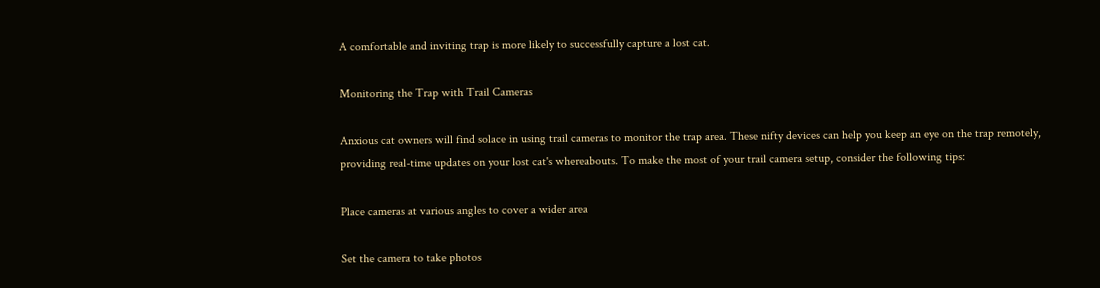A comfortable and inviting trap is more likely to successfully capture a lost cat.

Monitoring the Trap with Trail Cameras

Anxious cat owners will find solace in using trail cameras to monitor the trap area. These nifty devices can help you keep an eye on the trap remotely, providing real-time updates on your lost cat's whereabouts. To make the most of your trail camera setup, consider the following tips:

Place cameras at various angles to cover a wider area

Set the camera to take photos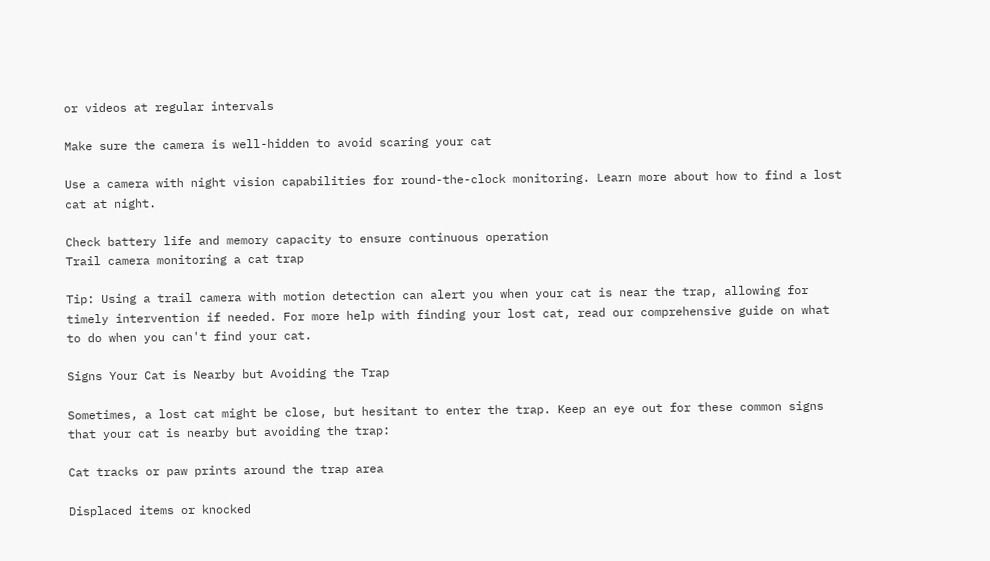or videos at regular intervals

Make sure the camera is well-hidden to avoid scaring your cat

Use a camera with night vision capabilities for round-the-clock monitoring. Learn more about how to find a lost cat at night.

Check battery life and memory capacity to ensure continuous operation
Trail camera monitoring a cat trap

Tip: Using a trail camera with motion detection can alert you when your cat is near the trap, allowing for timely intervention if needed. For more help with finding your lost cat, read our comprehensive guide on what to do when you can't find your cat.

Signs Your Cat is Nearby but Avoiding the Trap

Sometimes, a lost cat might be close, but hesitant to enter the trap. Keep an eye out for these common signs that your cat is nearby but avoiding the trap:

Cat tracks or paw prints around the trap area

Displaced items or knocked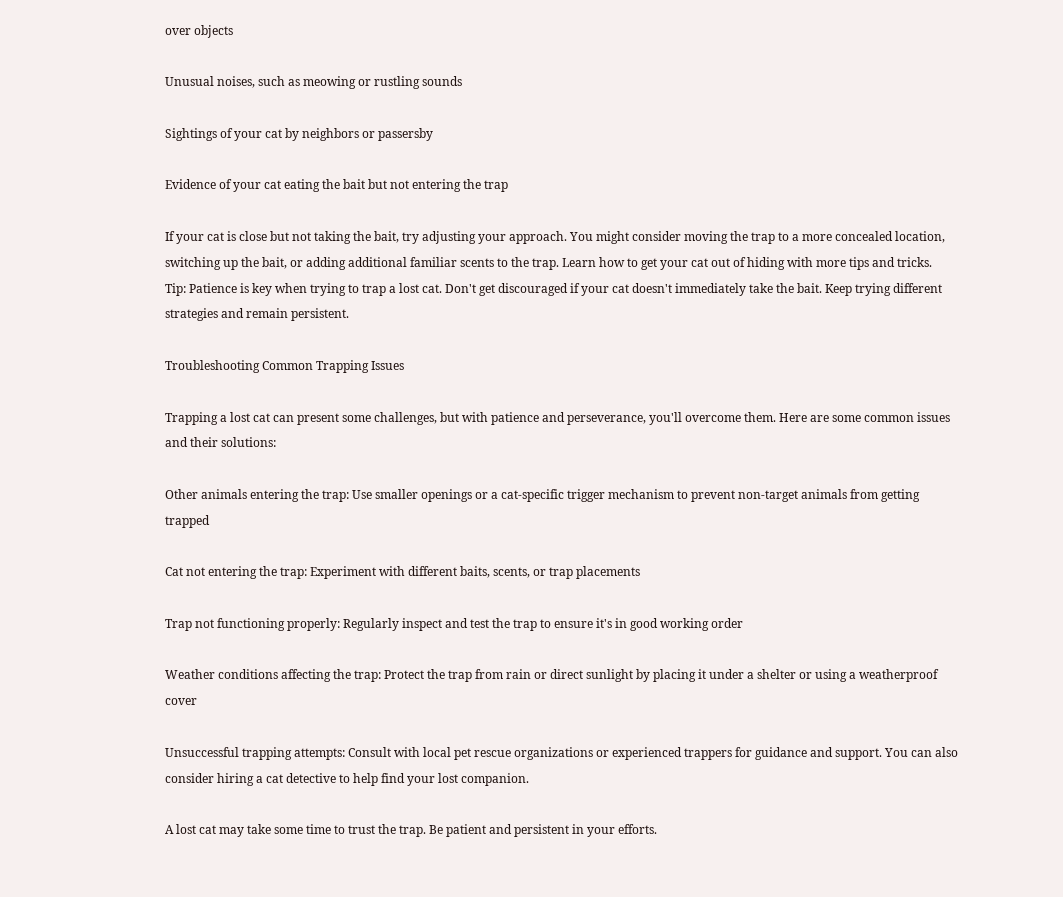over objects

Unusual noises, such as meowing or rustling sounds

Sightings of your cat by neighbors or passersby

Evidence of your cat eating the bait but not entering the trap

If your cat is close but not taking the bait, try adjusting your approach. You might consider moving the trap to a more concealed location, switching up the bait, or adding additional familiar scents to the trap. Learn how to get your cat out of hiding with more tips and tricks.
Tip: Patience is key when trying to trap a lost cat. Don't get discouraged if your cat doesn't immediately take the bait. Keep trying different strategies and remain persistent.

Troubleshooting Common Trapping Issues

Trapping a lost cat can present some challenges, but with patience and perseverance, you'll overcome them. Here are some common issues and their solutions:

Other animals entering the trap: Use smaller openings or a cat-specific trigger mechanism to prevent non-target animals from getting trapped

Cat not entering the trap: Experiment with different baits, scents, or trap placements

Trap not functioning properly: Regularly inspect and test the trap to ensure it's in good working order

Weather conditions affecting the trap: Protect the trap from rain or direct sunlight by placing it under a shelter or using a weatherproof cover

Unsuccessful trapping attempts: Consult with local pet rescue organizations or experienced trappers for guidance and support. You can also consider hiring a cat detective to help find your lost companion.

A lost cat may take some time to trust the trap. Be patient and persistent in your efforts.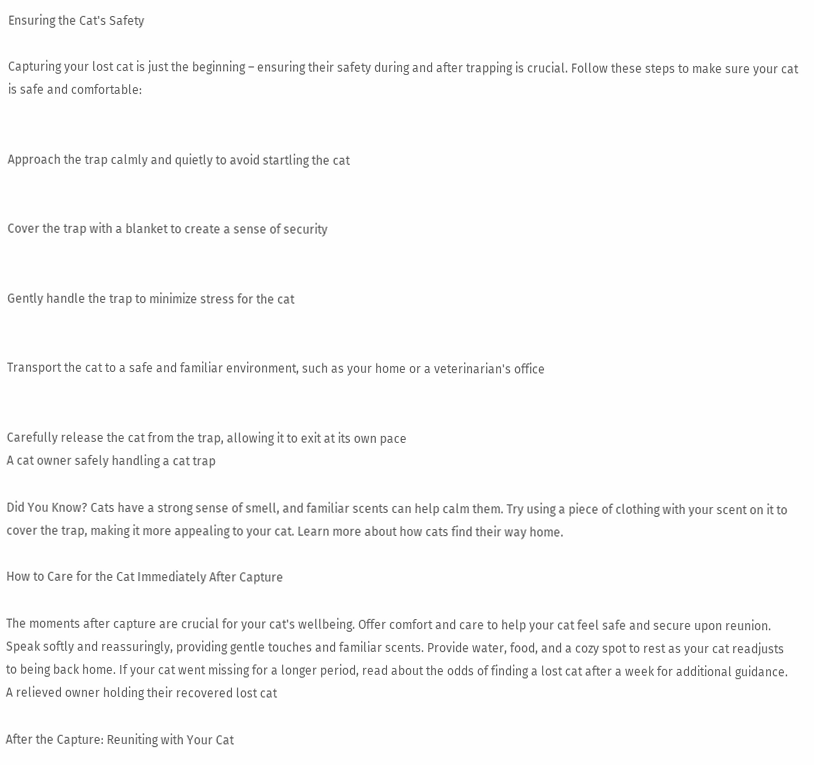Ensuring the Cat's Safety

Capturing your lost cat is just the beginning – ensuring their safety during and after trapping is crucial. Follow these steps to make sure your cat is safe and comfortable:


Approach the trap calmly and quietly to avoid startling the cat


Cover the trap with a blanket to create a sense of security


Gently handle the trap to minimize stress for the cat


Transport the cat to a safe and familiar environment, such as your home or a veterinarian's office


Carefully release the cat from the trap, allowing it to exit at its own pace
A cat owner safely handling a cat trap

Did You Know? Cats have a strong sense of smell, and familiar scents can help calm them. Try using a piece of clothing with your scent on it to cover the trap, making it more appealing to your cat. Learn more about how cats find their way home.

How to Care for the Cat Immediately After Capture

The moments after capture are crucial for your cat's wellbeing. Offer comfort and care to help your cat feel safe and secure upon reunion. Speak softly and reassuringly, providing gentle touches and familiar scents. Provide water, food, and a cozy spot to rest as your cat readjusts to being back home. If your cat went missing for a longer period, read about the odds of finding a lost cat after a week for additional guidance.
A relieved owner holding their recovered lost cat

After the Capture: Reuniting with Your Cat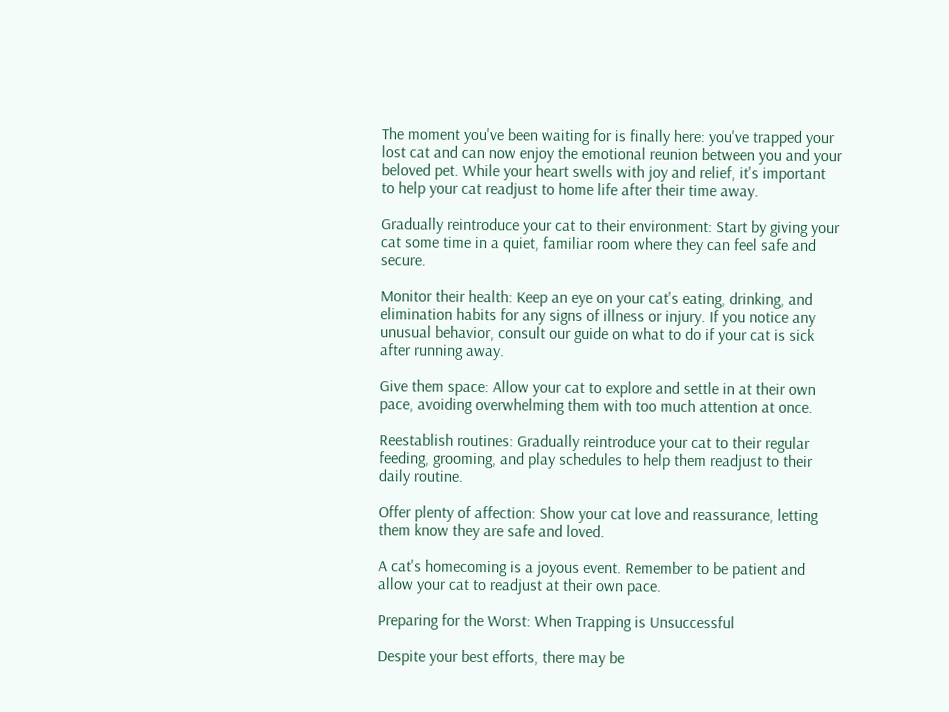The moment you've been waiting for is finally here: you've trapped your lost cat and can now enjoy the emotional reunion between you and your beloved pet. While your heart swells with joy and relief, it's important to help your cat readjust to home life after their time away.

Gradually reintroduce your cat to their environment: Start by giving your cat some time in a quiet, familiar room where they can feel safe and secure.

Monitor their health: Keep an eye on your cat's eating, drinking, and elimination habits for any signs of illness or injury. If you notice any unusual behavior, consult our guide on what to do if your cat is sick after running away.

Give them space: Allow your cat to explore and settle in at their own pace, avoiding overwhelming them with too much attention at once.

Reestablish routines: Gradually reintroduce your cat to their regular feeding, grooming, and play schedules to help them readjust to their daily routine.

Offer plenty of affection: Show your cat love and reassurance, letting them know they are safe and loved.

A cat's homecoming is a joyous event. Remember to be patient and allow your cat to readjust at their own pace.

Preparing for the Worst: When Trapping is Unsuccessful

Despite your best efforts, there may be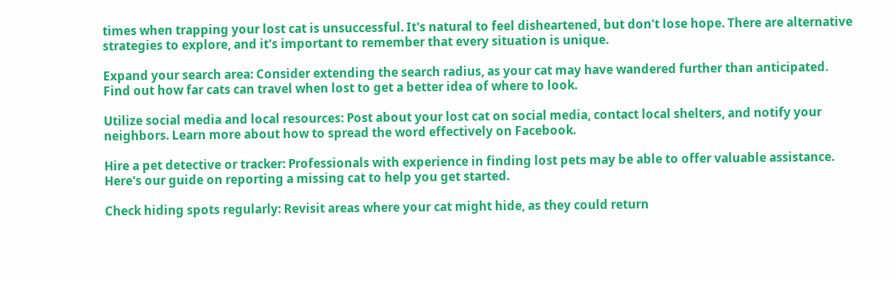times when trapping your lost cat is unsuccessful. It's natural to feel disheartened, but don't lose hope. There are alternative strategies to explore, and it's important to remember that every situation is unique.

Expand your search area: Consider extending the search radius, as your cat may have wandered further than anticipated. Find out how far cats can travel when lost to get a better idea of where to look.

Utilize social media and local resources: Post about your lost cat on social media, contact local shelters, and notify your neighbors. Learn more about how to spread the word effectively on Facebook.

Hire a pet detective or tracker: Professionals with experience in finding lost pets may be able to offer valuable assistance. Here's our guide on reporting a missing cat to help you get started.

Check hiding spots regularly: Revisit areas where your cat might hide, as they could return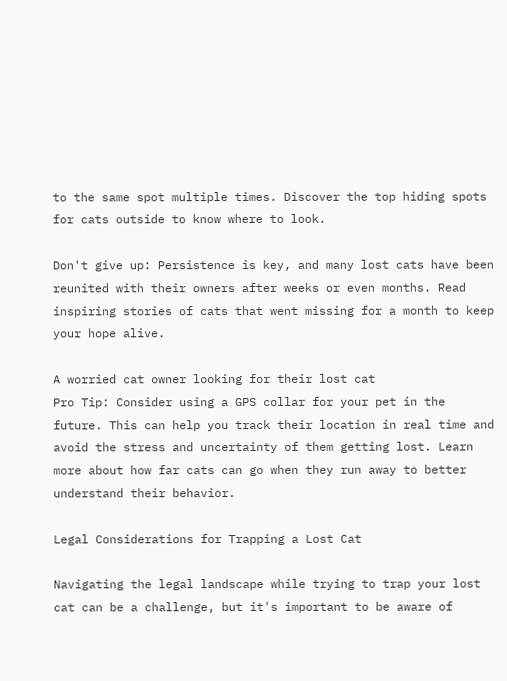to the same spot multiple times. Discover the top hiding spots for cats outside to know where to look.

Don't give up: Persistence is key, and many lost cats have been reunited with their owners after weeks or even months. Read inspiring stories of cats that went missing for a month to keep your hope alive.

A worried cat owner looking for their lost cat
Pro Tip: Consider using a GPS collar for your pet in the future. This can help you track their location in real time and avoid the stress and uncertainty of them getting lost. Learn more about how far cats can go when they run away to better understand their behavior.

Legal Considerations for Trapping a Lost Cat

Navigating the legal landscape while trying to trap your lost cat can be a challenge, but it's important to be aware of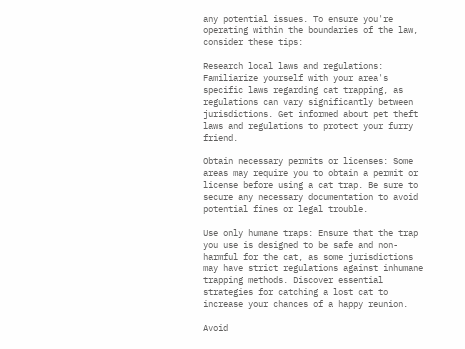any potential issues. To ensure you're operating within the boundaries of the law, consider these tips:

Research local laws and regulations: Familiarize yourself with your area's specific laws regarding cat trapping, as regulations can vary significantly between jurisdictions. Get informed about pet theft laws and regulations to protect your furry friend.

Obtain necessary permits or licenses: Some areas may require you to obtain a permit or license before using a cat trap. Be sure to secure any necessary documentation to avoid potential fines or legal trouble.

Use only humane traps: Ensure that the trap you use is designed to be safe and non-harmful for the cat, as some jurisdictions may have strict regulations against inhumane trapping methods. Discover essential strategies for catching a lost cat to increase your chances of a happy reunion.

Avoid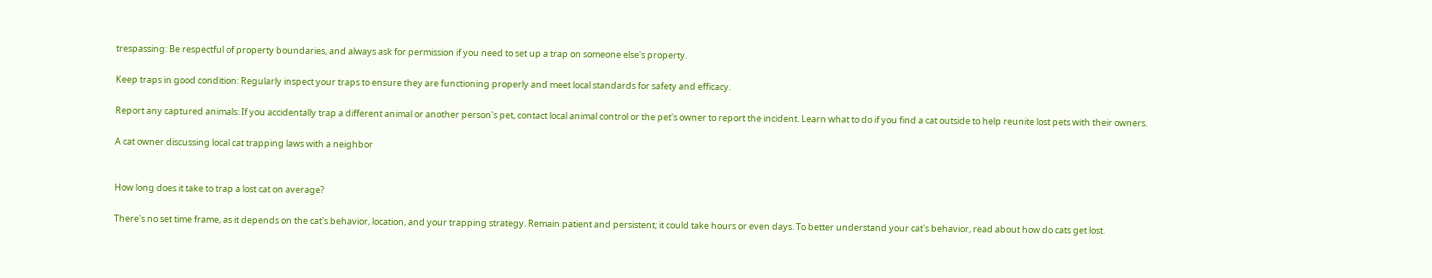trespassing: Be respectful of property boundaries, and always ask for permission if you need to set up a trap on someone else's property.

Keep traps in good condition: Regularly inspect your traps to ensure they are functioning properly and meet local standards for safety and efficacy.

Report any captured animals: If you accidentally trap a different animal or another person's pet, contact local animal control or the pet's owner to report the incident. Learn what to do if you find a cat outside to help reunite lost pets with their owners.

A cat owner discussing local cat trapping laws with a neighbor


How long does it take to trap a lost cat on average?

There's no set time frame, as it depends on the cat's behavior, location, and your trapping strategy. Remain patient and persistent; it could take hours or even days. To better understand your cat's behavior, read about how do cats get lost.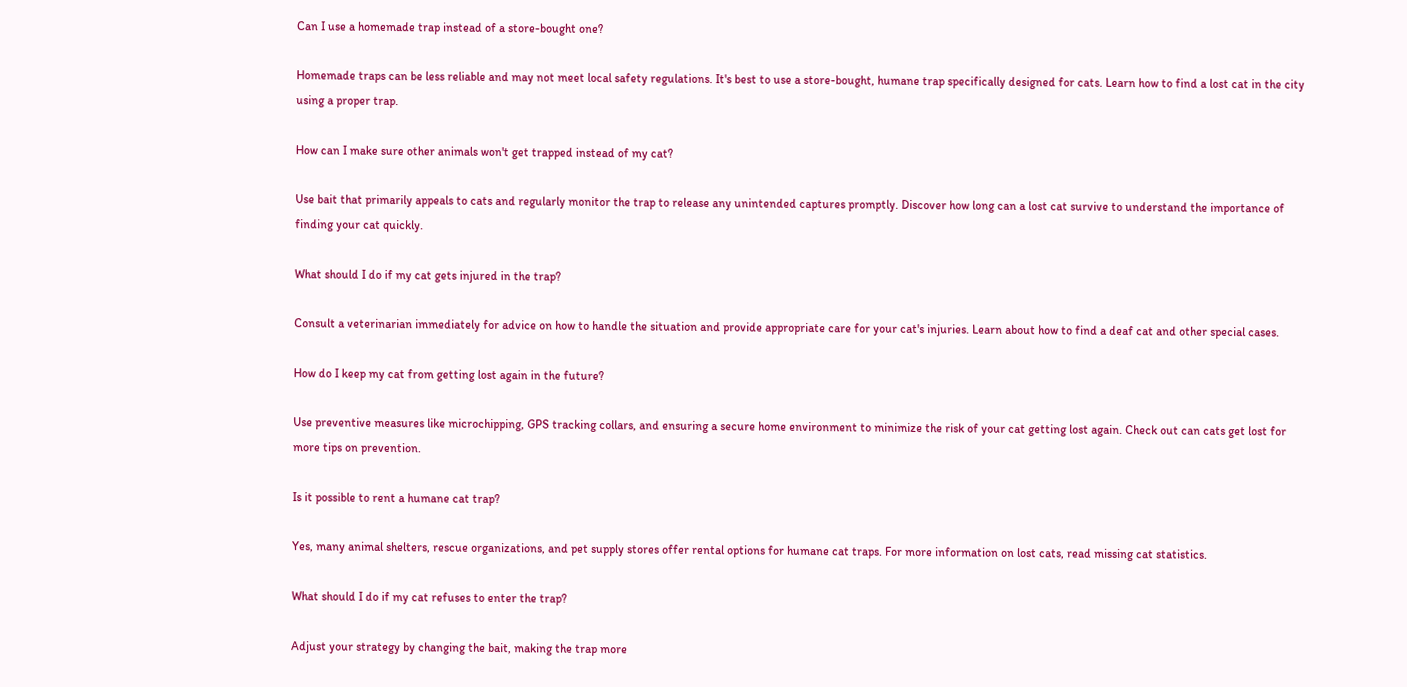Can I use a homemade trap instead of a store-bought one?

Homemade traps can be less reliable and may not meet local safety regulations. It's best to use a store-bought, humane trap specifically designed for cats. Learn how to find a lost cat in the city using a proper trap.

How can I make sure other animals won't get trapped instead of my cat?

Use bait that primarily appeals to cats and regularly monitor the trap to release any unintended captures promptly. Discover how long can a lost cat survive to understand the importance of finding your cat quickly.

What should I do if my cat gets injured in the trap?

Consult a veterinarian immediately for advice on how to handle the situation and provide appropriate care for your cat's injuries. Learn about how to find a deaf cat and other special cases.

How do I keep my cat from getting lost again in the future?

Use preventive measures like microchipping, GPS tracking collars, and ensuring a secure home environment to minimize the risk of your cat getting lost again. Check out can cats get lost for more tips on prevention.

Is it possible to rent a humane cat trap?

Yes, many animal shelters, rescue organizations, and pet supply stores offer rental options for humane cat traps. For more information on lost cats, read missing cat statistics.

What should I do if my cat refuses to enter the trap?

Adjust your strategy by changing the bait, making the trap more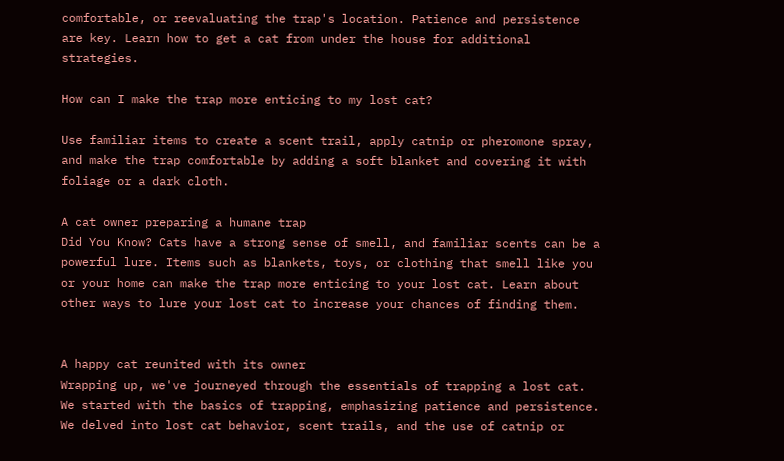comfortable, or reevaluating the trap's location. Patience and persistence are key. Learn how to get a cat from under the house for additional strategies.

How can I make the trap more enticing to my lost cat?

Use familiar items to create a scent trail, apply catnip or pheromone spray, and make the trap comfortable by adding a soft blanket and covering it with foliage or a dark cloth.

A cat owner preparing a humane trap
Did You Know? Cats have a strong sense of smell, and familiar scents can be a powerful lure. Items such as blankets, toys, or clothing that smell like you or your home can make the trap more enticing to your lost cat. Learn about other ways to lure your lost cat to increase your chances of finding them.


A happy cat reunited with its owner
Wrapping up, we've journeyed through the essentials of trapping a lost cat. We started with the basics of trapping, emphasizing patience and persistence. We delved into lost cat behavior, scent trails, and the use of catnip or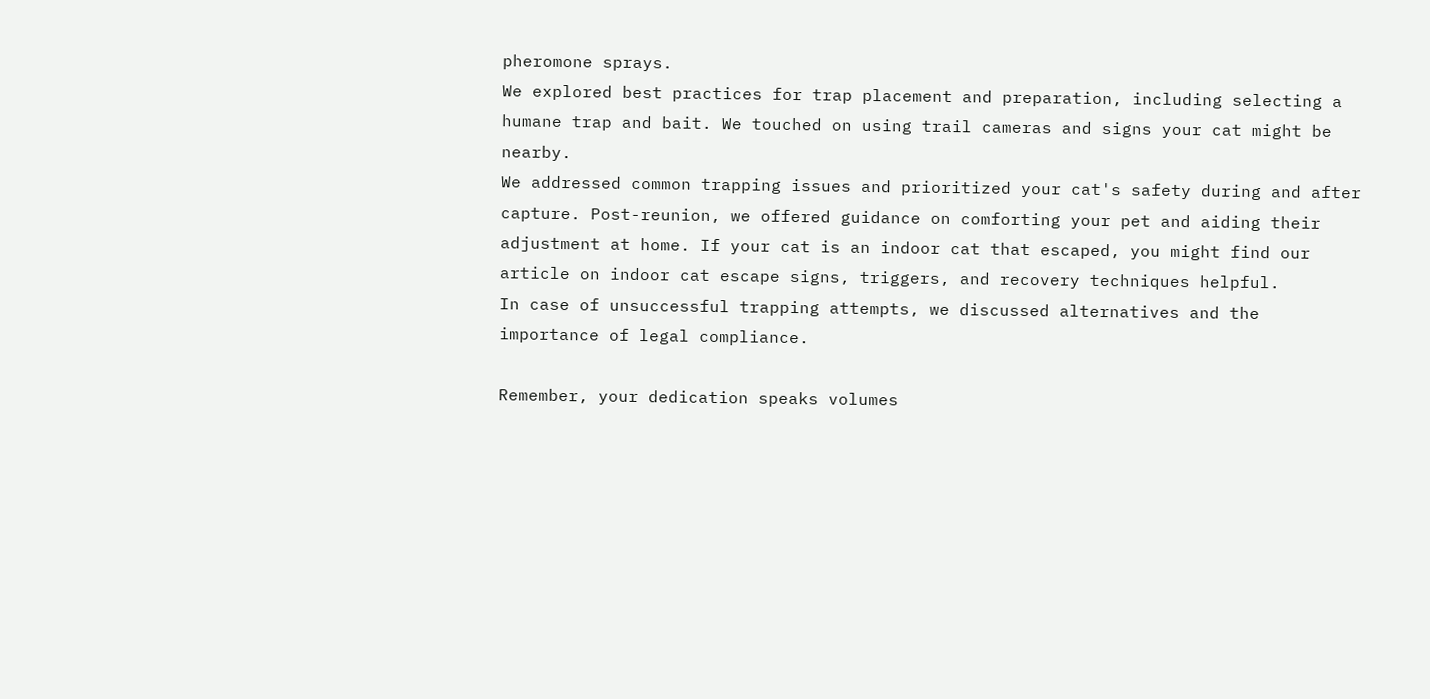pheromone sprays.
We explored best practices for trap placement and preparation, including selecting a humane trap and bait. We touched on using trail cameras and signs your cat might be nearby.
We addressed common trapping issues and prioritized your cat's safety during and after capture. Post-reunion, we offered guidance on comforting your pet and aiding their adjustment at home. If your cat is an indoor cat that escaped, you might find our article on indoor cat escape signs, triggers, and recovery techniques helpful.
In case of unsuccessful trapping attempts, we discussed alternatives and the importance of legal compliance.

Remember, your dedication speaks volumes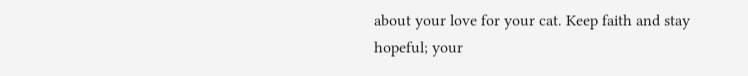about your love for your cat. Keep faith and stay hopeful; your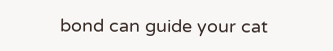bond can guide your cat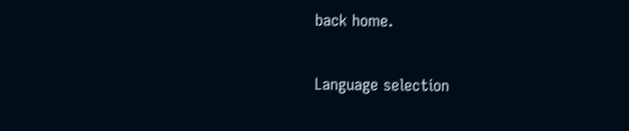back home.

Language selection